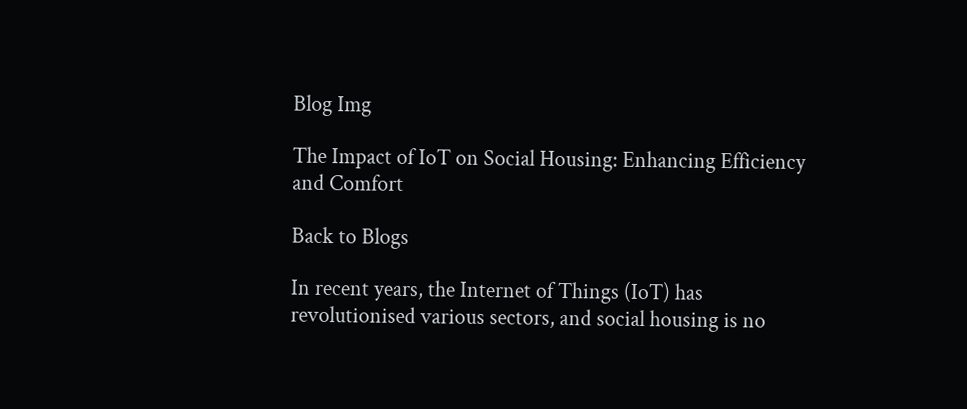Blog Img

The Impact of IoT on Social Housing: Enhancing Efficiency and Comfort

Back to Blogs

In recent years, the Internet of Things (IoT) has revolutionised various sectors, and social housing is no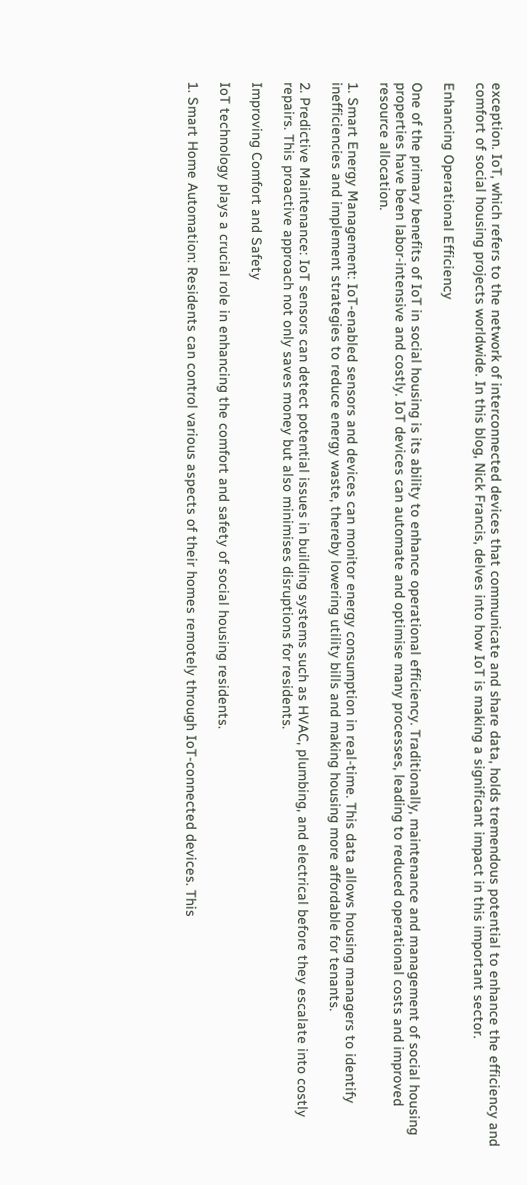exception. IoT, which refers to the network of interconnected devices that communicate and share data, holds tremendous potential to enhance the efficiency and comfort of social housing projects worldwide. In this blog, Nick Francis, delves into how IoT is making a significant impact in this important sector.

Enhancing Operational Efficiency

One of the primary benefits of IoT in social housing is its ability to enhance operational efficiency. Traditionally, maintenance and management of social housing properties have been labor-intensive and costly. IoT devices can automate and optimise many processes, leading to reduced operational costs and improved resource allocation.

1. Smart Energy Management: IoT-enabled sensors and devices can monitor energy consumption in real-time. This data allows housing managers to identify inefficiencies and implement strategies to reduce energy waste, thereby lowering utility bills and making housing more affordable for tenants.

2. Predictive Maintenance: IoT sensors can detect potential issues in building systems such as HVAC, plumbing, and electrical before they escalate into costly repairs. This proactive approach not only saves money but also minimises disruptions for residents.

Improving Comfort and Safety

IoT technology plays a crucial role in enhancing the comfort and safety of social housing residents.

1. Smart Home Automation: Residents can control various aspects of their homes remotely through IoT-connected devices. This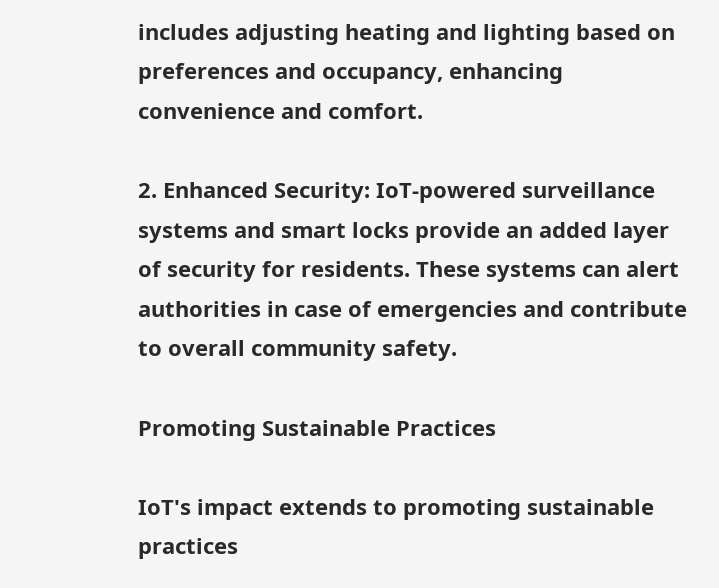includes adjusting heating and lighting based on preferences and occupancy, enhancing convenience and comfort.

2. Enhanced Security: IoT-powered surveillance systems and smart locks provide an added layer of security for residents. These systems can alert authorities in case of emergencies and contribute to overall community safety.

Promoting Sustainable Practices

IoT's impact extends to promoting sustainable practices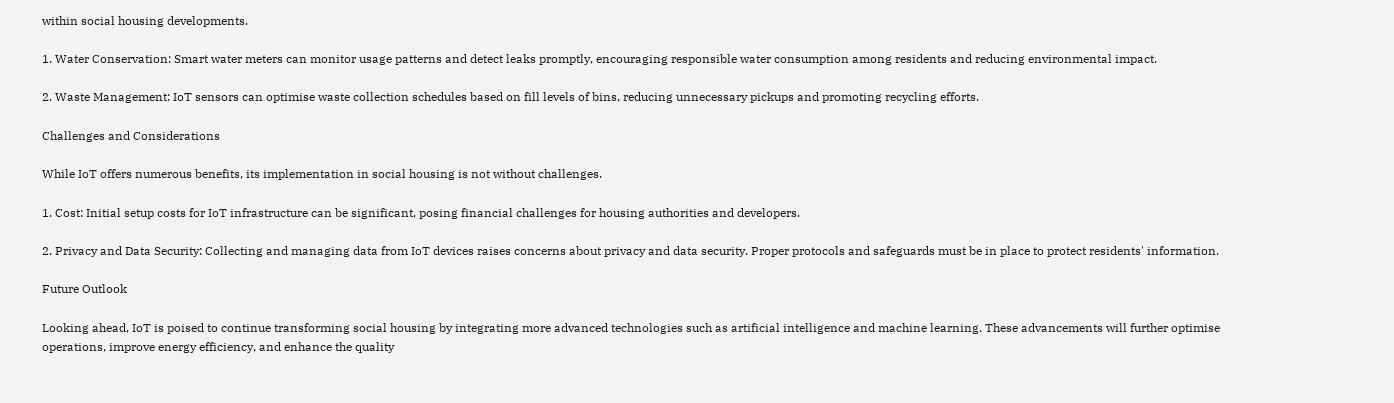within social housing developments.

1. Water Conservation: Smart water meters can monitor usage patterns and detect leaks promptly, encouraging responsible water consumption among residents and reducing environmental impact.

2. Waste Management: IoT sensors can optimise waste collection schedules based on fill levels of bins, reducing unnecessary pickups and promoting recycling efforts.

Challenges and Considerations

While IoT offers numerous benefits, its implementation in social housing is not without challenges.

1. Cost: Initial setup costs for IoT infrastructure can be significant, posing financial challenges for housing authorities and developers.

2. Privacy and Data Security: Collecting and managing data from IoT devices raises concerns about privacy and data security. Proper protocols and safeguards must be in place to protect residents' information.

Future Outlook

Looking ahead, IoT is poised to continue transforming social housing by integrating more advanced technologies such as artificial intelligence and machine learning. These advancements will further optimise operations, improve energy efficiency, and enhance the quality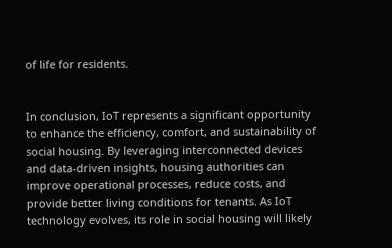of life for residents.


In conclusion, IoT represents a significant opportunity to enhance the efficiency, comfort, and sustainability of social housing. By leveraging interconnected devices and data-driven insights, housing authorities can improve operational processes, reduce costs, and provide better living conditions for tenants. As IoT technology evolves, its role in social housing will likely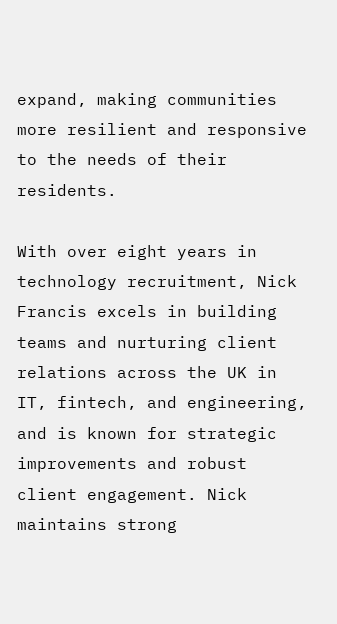expand, making communities more resilient and responsive to the needs of their residents.

With over eight years in technology recruitment, Nick Francis excels in building teams and nurturing client relations across the UK in IT, fintech, and engineering, and is known for strategic improvements and robust client engagement. Nick maintains strong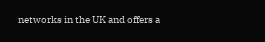networks in the UK and offers a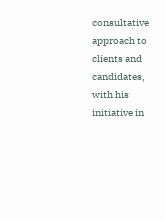consultative approach to clients and candidates, with his initiative in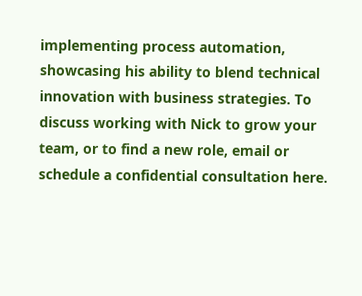implementing process automation, showcasing his ability to blend technical innovation with business strategies. To discuss working with Nick to grow your team, or to find a new role, email or schedule a confidential consultation here.